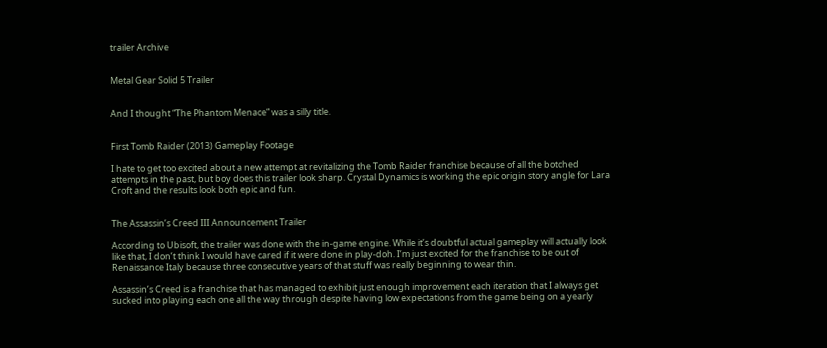trailer Archive


Metal Gear Solid 5 Trailer


And I thought “The Phantom Menace” was a silly title.


First Tomb Raider (2013) Gameplay Footage

I hate to get too excited about a new attempt at revitalizing the Tomb Raider franchise because of all the botched attempts in the past, but boy does this trailer look sharp. Crystal Dynamics is working the epic origin story angle for Lara Croft and the results look both epic and fun.


The Assassin’s Creed III Announcement Trailer

According to Ubisoft, the trailer was done with the in-game engine. While it’s doubtful actual gameplay will actually look like that, I don’t think I would have cared if it were done in play-doh. I’m just excited for the franchise to be out of Renaissance Italy because three consecutive years of that stuff was really beginning to wear thin.

Assassin’s Creed is a franchise that has managed to exhibit just enough improvement each iteration that I always get sucked into playing each one all the way through despite having low expectations from the game being on a yearly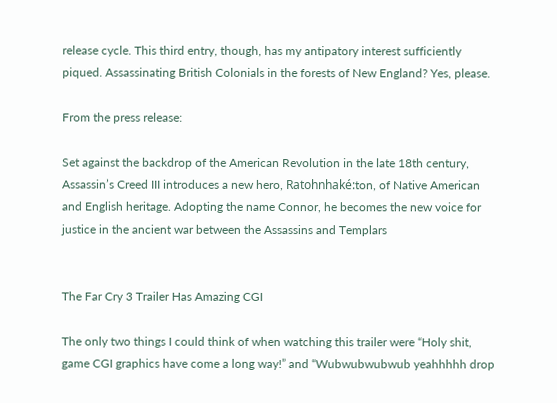release cycle. This third entry, though, has my antipatory interest sufficiently piqued. Assassinating British Colonials in the forests of New England? Yes, please.

From the press release:

Set against the backdrop of the American Revolution in the late 18th century, Assassin’s Creed III introduces a new hero, Ratohnhaké:ton, of Native American and English heritage. Adopting the name Connor, he becomes the new voice for justice in the ancient war between the Assassins and Templars


The Far Cry 3 Trailer Has Amazing CGI

The only two things I could think of when watching this trailer were “Holy shit, game CGI graphics have come a long way!” and “Wubwubwubwub yeahhhhh drop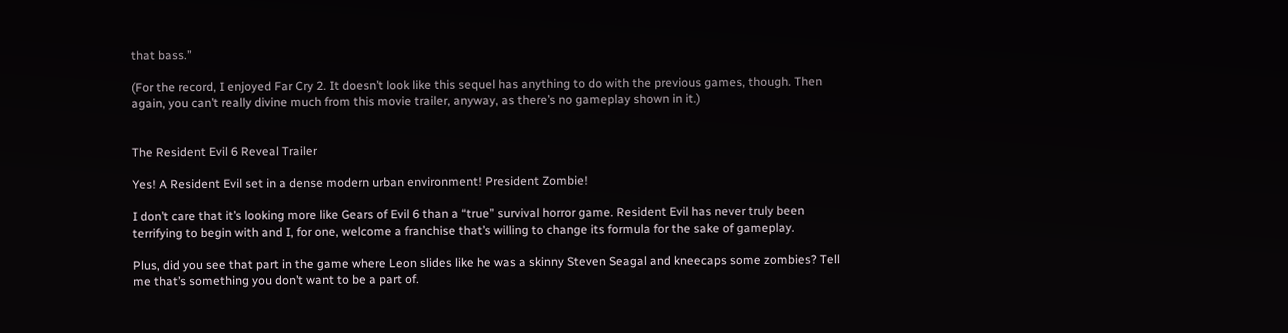that bass.”

(For the record, I enjoyed Far Cry 2. It doesn’t look like this sequel has anything to do with the previous games, though. Then again, you can’t really divine much from this movie trailer, anyway, as there’s no gameplay shown in it.)


The Resident Evil 6 Reveal Trailer

Yes! A Resident Evil set in a dense modern urban environment! President Zombie!

I don’t care that it’s looking more like Gears of Evil 6 than a “true” survival horror game. Resident Evil has never truly been terrifying to begin with and I, for one, welcome a franchise that’s willing to change its formula for the sake of gameplay.

Plus, did you see that part in the game where Leon slides like he was a skinny Steven Seagal and kneecaps some zombies? Tell me that’s something you don’t want to be a part of.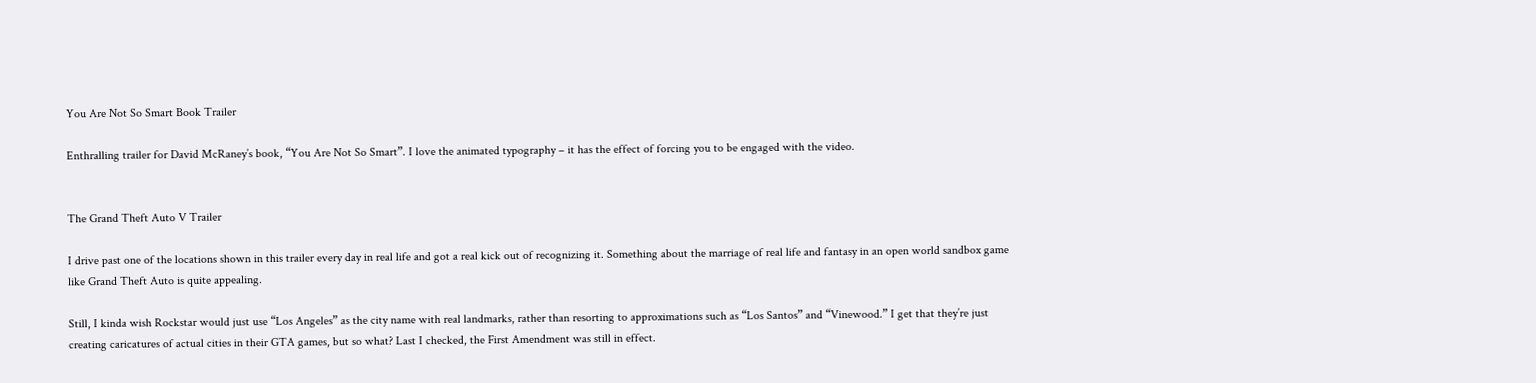You Are Not So Smart Book Trailer

Enthralling trailer for David McRaney’s book, “You Are Not So Smart”. I love the animated typography – it has the effect of forcing you to be engaged with the video.


The Grand Theft Auto V Trailer

I drive past one of the locations shown in this trailer every day in real life and got a real kick out of recognizing it. Something about the marriage of real life and fantasy in an open world sandbox game like Grand Theft Auto is quite appealing.

Still, I kinda wish Rockstar would just use “Los Angeles” as the city name with real landmarks, rather than resorting to approximations such as “Los Santos” and “Vinewood.” I get that they’re just creating caricatures of actual cities in their GTA games, but so what? Last I checked, the First Amendment was still in effect.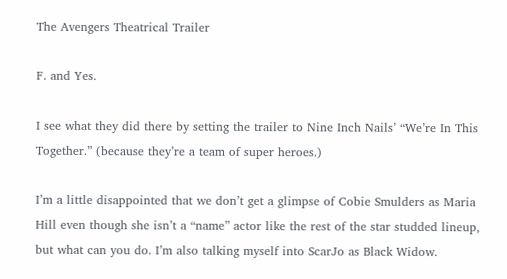The Avengers Theatrical Trailer

F. and Yes.

I see what they did there by setting the trailer to Nine Inch Nails’ “We’re In This Together.” (because they’re a team of super heroes.)

I’m a little disappointed that we don’t get a glimpse of Cobie Smulders as Maria Hill even though she isn’t a “name” actor like the rest of the star studded lineup, but what can you do. I’m also talking myself into ScarJo as Black Widow.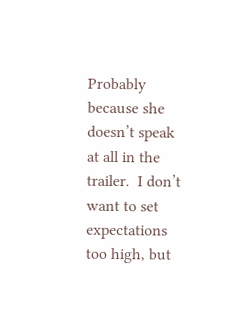Probably because she doesn’t speak at all in the trailer.  I don’t want to set expectations too high, but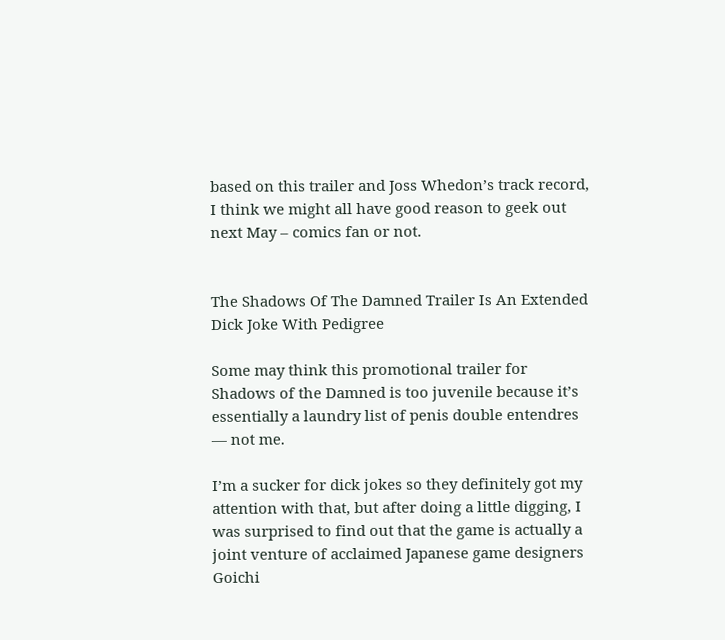based on this trailer and Joss Whedon’s track record, I think we might all have good reason to geek out next May – comics fan or not.


The Shadows Of The Damned Trailer Is An Extended Dick Joke With Pedigree

Some may think this promotional trailer for Shadows of the Damned is too juvenile because it’s essentially a laundry list of penis double entendres — not me.

I’m a sucker for dick jokes so they definitely got my attention with that, but after doing a little digging, I was surprised to find out that the game is actually a joint venture of acclaimed Japanese game designers Goichi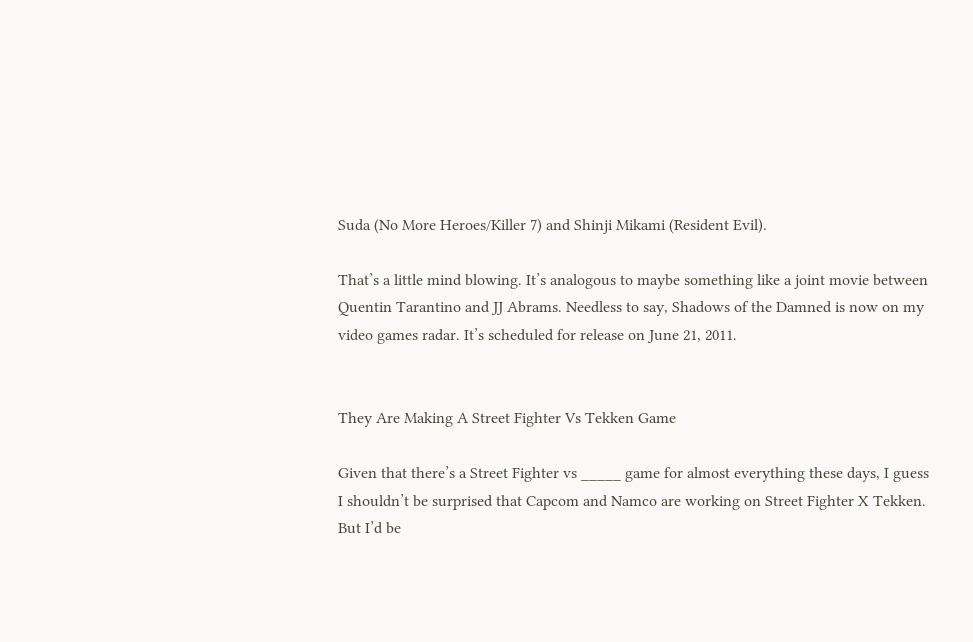Suda (No More Heroes/Killer 7) and Shinji Mikami (Resident Evil).

That’s a little mind blowing. It’s analogous to maybe something like a joint movie between Quentin Tarantino and JJ Abrams. Needless to say, Shadows of the Damned is now on my video games radar. It’s scheduled for release on June 21, 2011.


They Are Making A Street Fighter Vs Tekken Game

Given that there’s a Street Fighter vs _____ game for almost everything these days, I guess I shouldn’t be surprised that Capcom and Namco are working on Street Fighter X Tekken. But I’d be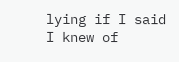lying if I said I knew of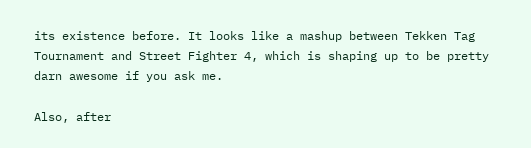its existence before. It looks like a mashup between Tekken Tag Tournament and Street Fighter 4, which is shaping up to be pretty darn awesome if you ask me.

Also, after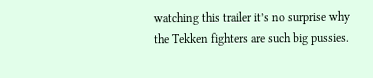watching this trailer it’s no surprise why the Tekken fighters are such big pussies.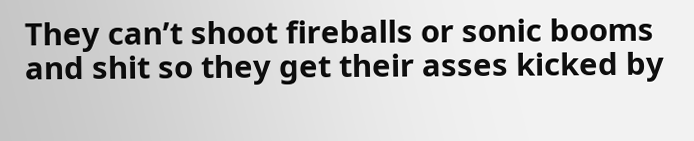They can’t shoot fireballs or sonic booms and shit so they get their asses kicked by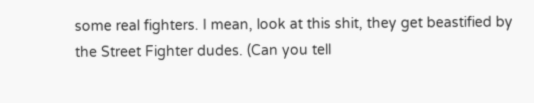some real fighters. I mean, look at this shit, they get beastified by the Street Fighter dudes. (Can you tell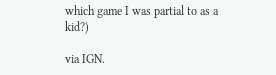which game I was partial to as a kid?)

via IGN.